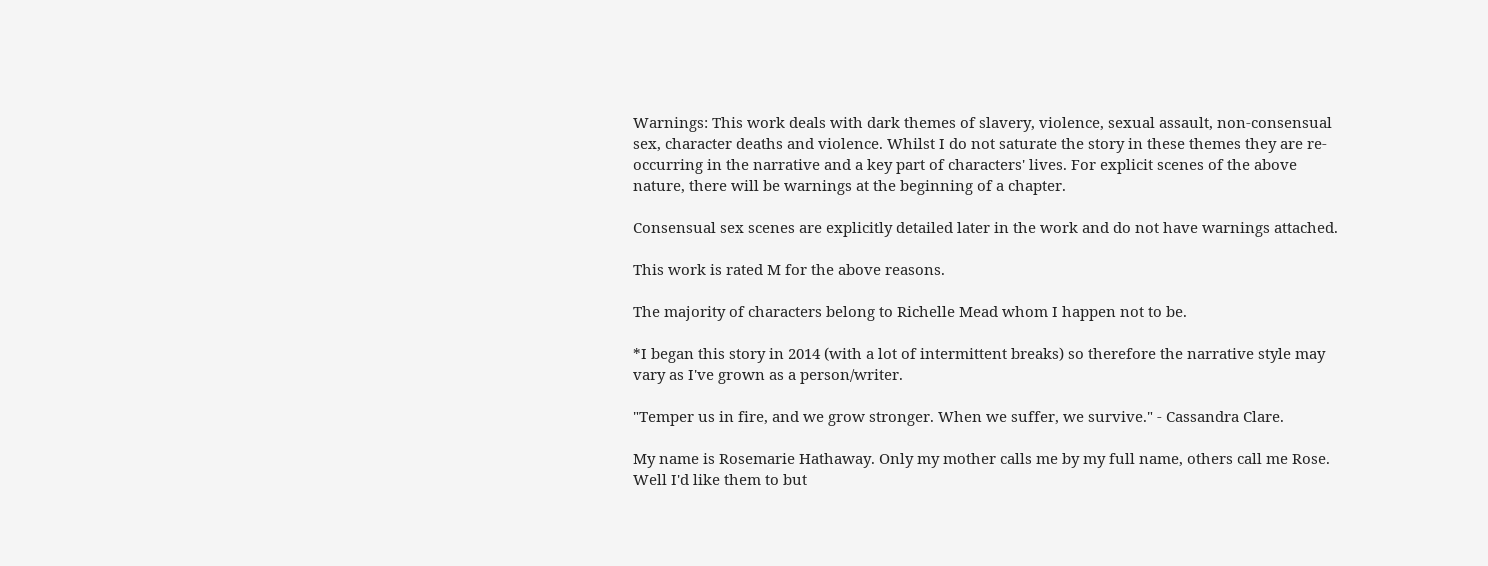Warnings: This work deals with dark themes of slavery, violence, sexual assault, non-consensual sex, character deaths and violence. Whilst I do not saturate the story in these themes they are re-occurring in the narrative and a key part of characters' lives. For explicit scenes of the above nature, there will be warnings at the beginning of a chapter.

Consensual sex scenes are explicitly detailed later in the work and do not have warnings attached.

This work is rated M for the above reasons.

The majority of characters belong to Richelle Mead whom I happen not to be.

*I began this story in 2014 (with a lot of intermittent breaks) so therefore the narrative style may vary as I've grown as a person/writer.

"Temper us in fire, and we grow stronger. When we suffer, we survive." - Cassandra Clare.

My name is Rosemarie Hathaway. Only my mother calls me by my full name, others call me Rose. Well I'd like them to but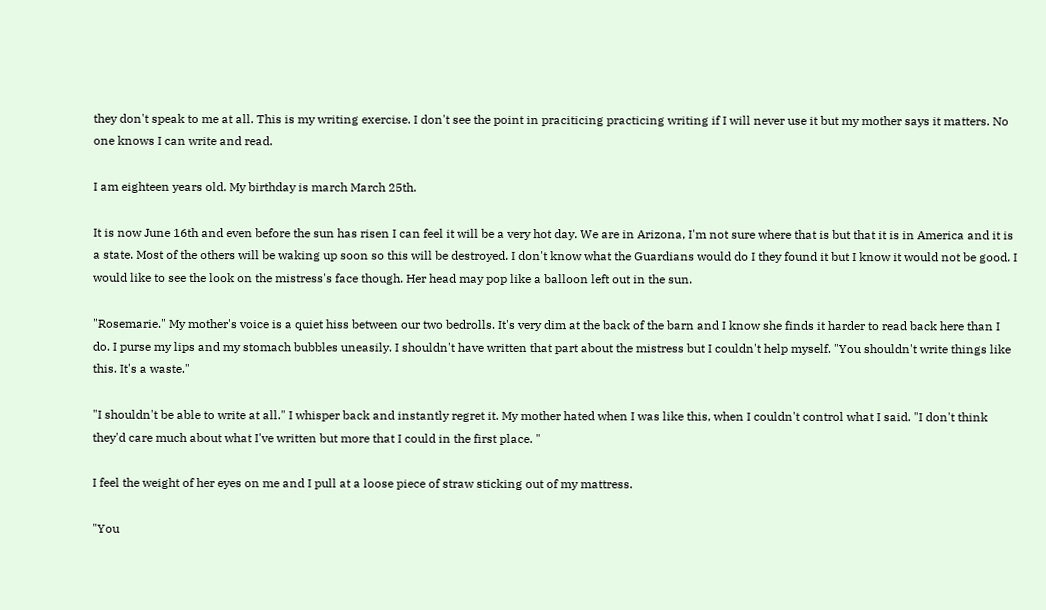they don't speak to me at all. This is my writing exercise. I don't see the point in praciticing practicing writing if I will never use it but my mother says it matters. No one knows I can write and read.

I am eighteen years old. My birthday is march March 25th.

It is now June 16th and even before the sun has risen I can feel it will be a very hot day. We are in Arizona, I'm not sure where that is but that it is in America and it is a state. Most of the others will be waking up soon so this will be destroyed. I don't know what the Guardians would do I they found it but I know it would not be good. I would like to see the look on the mistress's face though. Her head may pop like a balloon left out in the sun.

"Rosemarie." My mother's voice is a quiet hiss between our two bedrolls. It's very dim at the back of the barn and I know she finds it harder to read back here than I do. I purse my lips and my stomach bubbles uneasily. I shouldn't have written that part about the mistress but I couldn't help myself. "You shouldn't write things like this. It's a waste."

"I shouldn't be able to write at all." I whisper back and instantly regret it. My mother hated when I was like this, when I couldn't control what I said. "I don't think they'd care much about what I've written but more that I could in the first place. "

I feel the weight of her eyes on me and I pull at a loose piece of straw sticking out of my mattress.

"You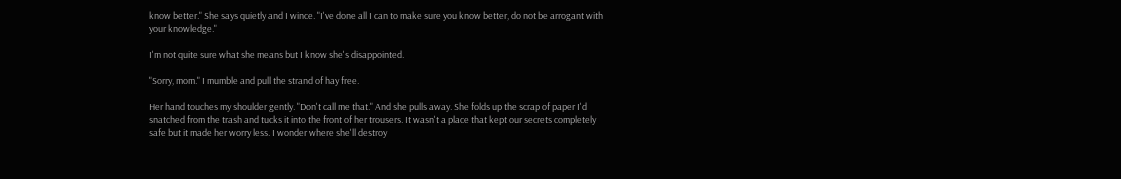know better." She says quietly and I wince. "I've done all I can to make sure you know better, do not be arrogant with your knowledge."

I'm not quite sure what she means but I know she's disappointed.

"Sorry, mom." I mumble and pull the strand of hay free.

Her hand touches my shoulder gently. "Don't call me that." And she pulls away. She folds up the scrap of paper I'd snatched from the trash and tucks it into the front of her trousers. It wasn't a place that kept our secrets completely safe but it made her worry less. I wonder where she'll destroy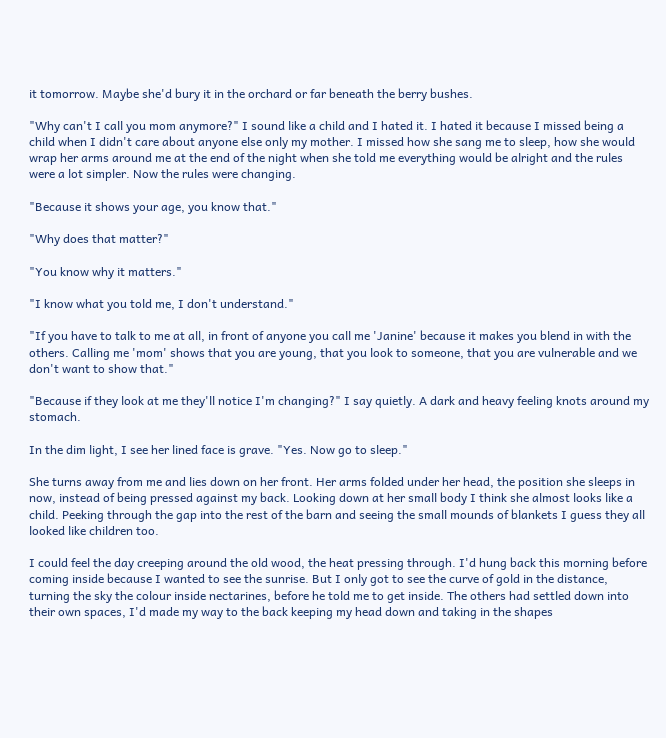it tomorrow. Maybe she'd bury it in the orchard or far beneath the berry bushes.

"Why can't I call you mom anymore?" I sound like a child and I hated it. I hated it because I missed being a child when I didn't care about anyone else only my mother. I missed how she sang me to sleep, how she would wrap her arms around me at the end of the night when she told me everything would be alright and the rules were a lot simpler. Now the rules were changing.

"Because it shows your age, you know that."

"Why does that matter?"

"You know why it matters."

"I know what you told me, I don't understand."

"If you have to talk to me at all, in front of anyone you call me 'Janine' because it makes you blend in with the others. Calling me 'mom' shows that you are young, that you look to someone, that you are vulnerable and we don't want to show that."

"Because if they look at me they'll notice I'm changing?" I say quietly. A dark and heavy feeling knots around my stomach.

In the dim light, I see her lined face is grave. "Yes. Now go to sleep."

She turns away from me and lies down on her front. Her arms folded under her head, the position she sleeps in now, instead of being pressed against my back. Looking down at her small body I think she almost looks like a child. Peeking through the gap into the rest of the barn and seeing the small mounds of blankets I guess they all looked like children too.

I could feel the day creeping around the old wood, the heat pressing through. I'd hung back this morning before coming inside because I wanted to see the sunrise. But I only got to see the curve of gold in the distance, turning the sky the colour inside nectarines, before he told me to get inside. The others had settled down into their own spaces, I'd made my way to the back keeping my head down and taking in the shapes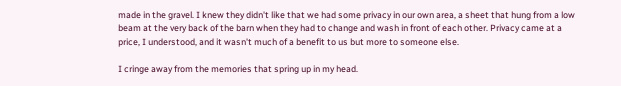made in the gravel. I knew they didn't like that we had some privacy in our own area, a sheet that hung from a low beam at the very back of the barn when they had to change and wash in front of each other. Privacy came at a price, I understood, and it wasn't much of a benefit to us but more to someone else.

I cringe away from the memories that spring up in my head.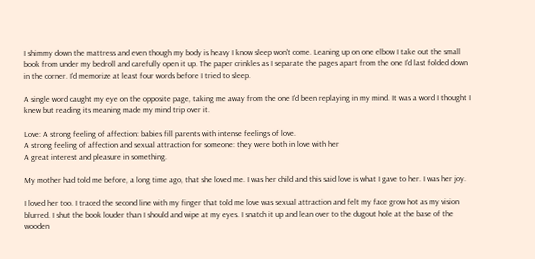I shimmy down the mattress and even though my body is heavy I know sleep won't come. Leaning up on one elbow I take out the small book from under my bedroll and carefully open it up. The paper crinkles as I separate the pages apart from the one I'd last folded down in the corner. I'd memorize at least four words before I tried to sleep.

A single word caught my eye on the opposite page, taking me away from the one I'd been replaying in my mind. It was a word I thought I knew but reading its meaning made my mind trip over it.

Love: A strong feeling of affection: babies fill parents with intense feelings of love.
A strong feeling of affection and sexual attraction for someone: they were both in love with her
A great interest and pleasure in something.

My mother had told me before, a long time ago, that she loved me. I was her child and this said love is what I gave to her. I was her joy.

I loved her too. I traced the second line with my finger that told me love was sexual attraction and felt my face grow hot as my vision blurred. I shut the book louder than I should and wipe at my eyes. I snatch it up and lean over to the dugout hole at the base of the wooden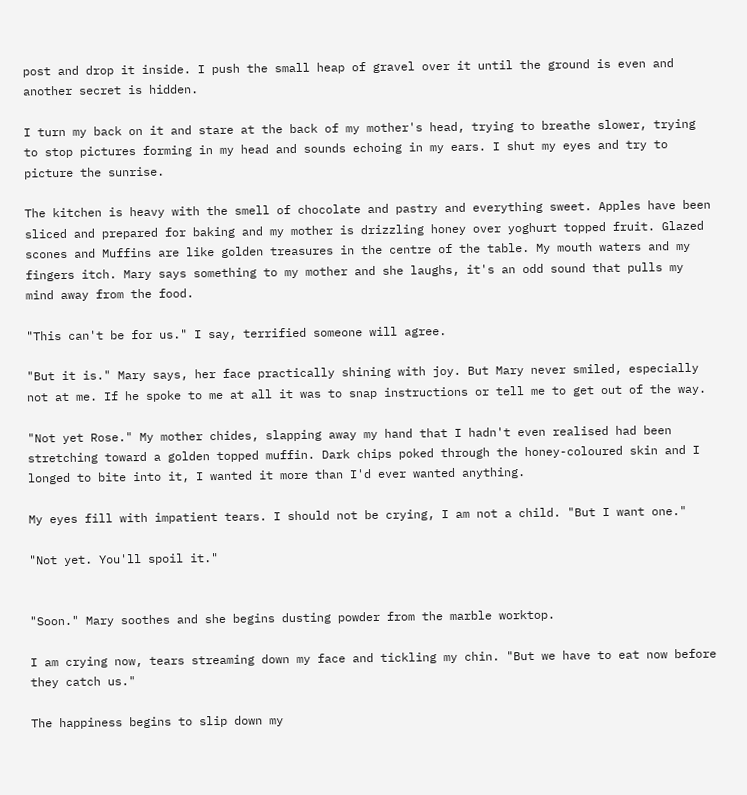post and drop it inside. I push the small heap of gravel over it until the ground is even and another secret is hidden.

I turn my back on it and stare at the back of my mother's head, trying to breathe slower, trying to stop pictures forming in my head and sounds echoing in my ears. I shut my eyes and try to picture the sunrise.

The kitchen is heavy with the smell of chocolate and pastry and everything sweet. Apples have been sliced and prepared for baking and my mother is drizzling honey over yoghurt topped fruit. Glazed scones and Muffins are like golden treasures in the centre of the table. My mouth waters and my fingers itch. Mary says something to my mother and she laughs, it's an odd sound that pulls my mind away from the food.

"This can't be for us." I say, terrified someone will agree.

"But it is." Mary says, her face practically shining with joy. But Mary never smiled, especially not at me. If he spoke to me at all it was to snap instructions or tell me to get out of the way.

"Not yet Rose." My mother chides, slapping away my hand that I hadn't even realised had been stretching toward a golden topped muffin. Dark chips poked through the honey-coloured skin and I longed to bite into it, I wanted it more than I'd ever wanted anything.

My eyes fill with impatient tears. I should not be crying, I am not a child. "But I want one."

"Not yet. You'll spoil it."


"Soon." Mary soothes and she begins dusting powder from the marble worktop.

I am crying now, tears streaming down my face and tickling my chin. "But we have to eat now before they catch us."

The happiness begins to slip down my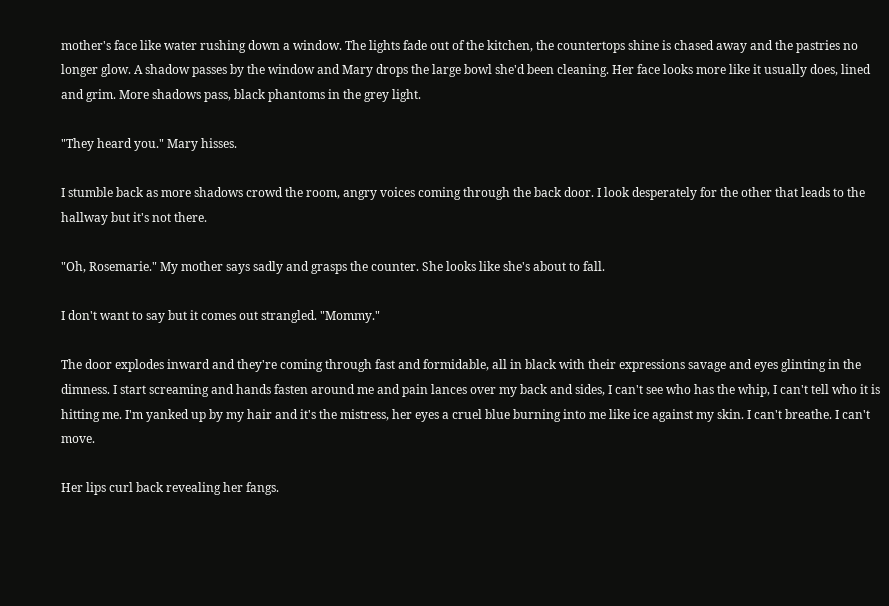mother's face like water rushing down a window. The lights fade out of the kitchen, the countertops shine is chased away and the pastries no longer glow. A shadow passes by the window and Mary drops the large bowl she'd been cleaning. Her face looks more like it usually does, lined and grim. More shadows pass, black phantoms in the grey light.

"They heard you." Mary hisses.

I stumble back as more shadows crowd the room, angry voices coming through the back door. I look desperately for the other that leads to the hallway but it's not there.

"Oh, Rosemarie." My mother says sadly and grasps the counter. She looks like she's about to fall.

I don't want to say but it comes out strangled. "Mommy."

The door explodes inward and they're coming through fast and formidable, all in black with their expressions savage and eyes glinting in the dimness. I start screaming and hands fasten around me and pain lances over my back and sides, I can't see who has the whip, I can't tell who it is hitting me. I'm yanked up by my hair and it's the mistress, her eyes a cruel blue burning into me like ice against my skin. I can't breathe. I can't move.

Her lips curl back revealing her fangs.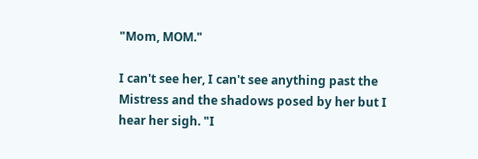"Mom, MOM."

I can't see her, I can't see anything past the Mistress and the shadows posed by her but I hear her sigh. "I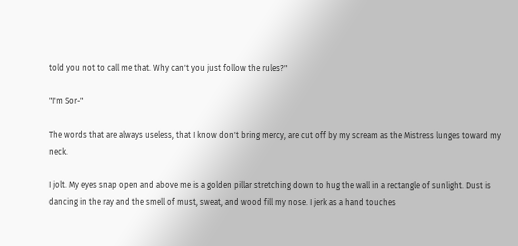told you not to call me that. Why can't you just follow the rules?"

"I'm Sor-"

The words that are always useless, that I know don't bring mercy, are cut off by my scream as the Mistress lunges toward my neck.

I jolt. My eyes snap open and above me is a golden pillar stretching down to hug the wall in a rectangle of sunlight. Dust is dancing in the ray and the smell of must, sweat, and wood fill my nose. I jerk as a hand touches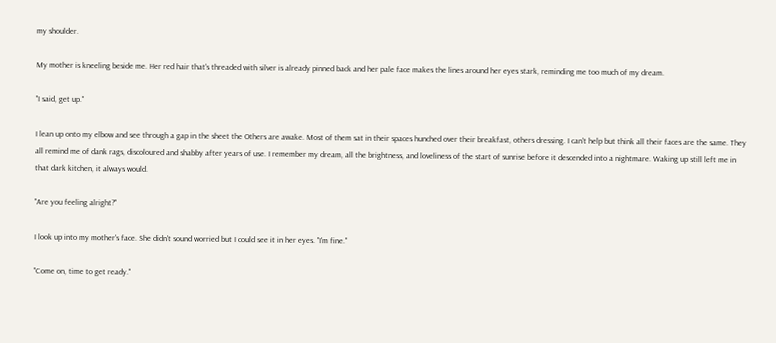my shoulder.

My mother is kneeling beside me. Her red hair that's threaded with silver is already pinned back and her pale face makes the lines around her eyes stark, reminding me too much of my dream.

"I said, get up."

I lean up onto my elbow and see through a gap in the sheet the Others are awake. Most of them sat in their spaces hunched over their breakfast, others dressing. I can't help but think all their faces are the same. They all remind me of dank rags, discoloured and shabby after years of use. I remember my dream, all the brightness, and loveliness of the start of sunrise before it descended into a nightmare. Waking up still left me in that dark kitchen, it always would.

"Are you feeling alright?"

I look up into my mother's face. She didn't sound worried but I could see it in her eyes. "I'm fine."

"Come on, time to get ready."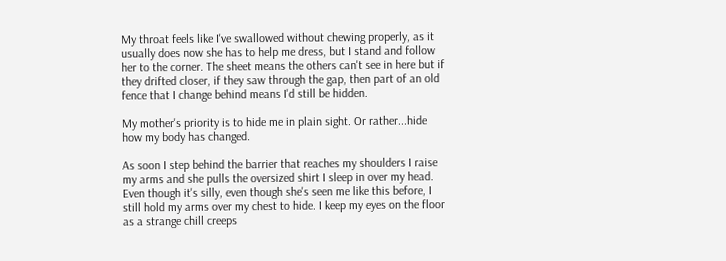My throat feels like I've swallowed without chewing properly, as it usually does now she has to help me dress, but I stand and follow her to the corner. The sheet means the others can't see in here but if they drifted closer, if they saw through the gap, then part of an old fence that I change behind means I'd still be hidden.

My mother's priority is to hide me in plain sight. Or rather...hide how my body has changed.

As soon I step behind the barrier that reaches my shoulders I raise my arms and she pulls the oversized shirt I sleep in over my head. Even though it's silly, even though she's seen me like this before, I still hold my arms over my chest to hide. I keep my eyes on the floor as a strange chill creeps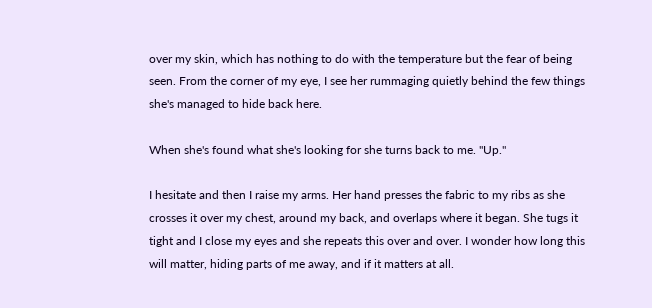over my skin, which has nothing to do with the temperature but the fear of being seen. From the corner of my eye, I see her rummaging quietly behind the few things she's managed to hide back here.

When she's found what she's looking for she turns back to me. "Up."

I hesitate and then I raise my arms. Her hand presses the fabric to my ribs as she crosses it over my chest, around my back, and overlaps where it began. She tugs it tight and I close my eyes and she repeats this over and over. I wonder how long this will matter, hiding parts of me away, and if it matters at all.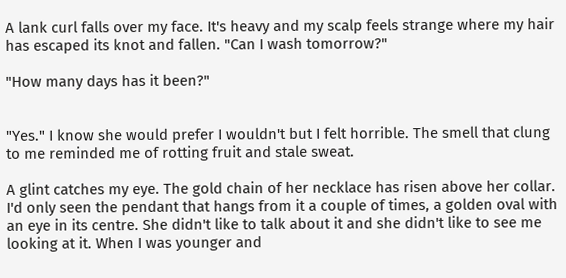A lank curl falls over my face. It's heavy and my scalp feels strange where my hair has escaped its knot and fallen. "Can I wash tomorrow?"

"How many days has it been?"


"Yes." I know she would prefer I wouldn't but I felt horrible. The smell that clung to me reminded me of rotting fruit and stale sweat.

A glint catches my eye. The gold chain of her necklace has risen above her collar. I'd only seen the pendant that hangs from it a couple of times, a golden oval with an eye in its centre. She didn't like to talk about it and she didn't like to see me looking at it. When I was younger and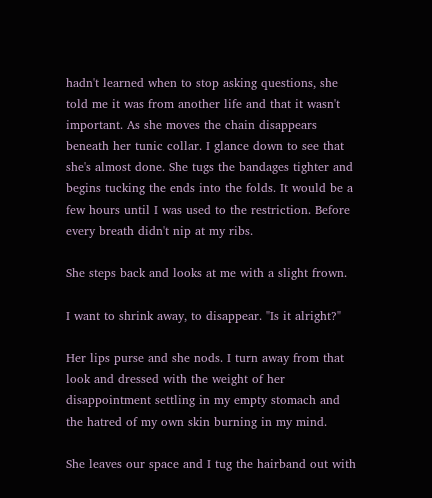hadn't learned when to stop asking questions, she told me it was from another life and that it wasn't important. As she moves the chain disappears beneath her tunic collar. I glance down to see that she's almost done. She tugs the bandages tighter and begins tucking the ends into the folds. It would be a few hours until I was used to the restriction. Before every breath didn't nip at my ribs.

She steps back and looks at me with a slight frown.

I want to shrink away, to disappear. "Is it alright?"

Her lips purse and she nods. I turn away from that look and dressed with the weight of her disappointment settling in my empty stomach and the hatred of my own skin burning in my mind.

She leaves our space and I tug the hairband out with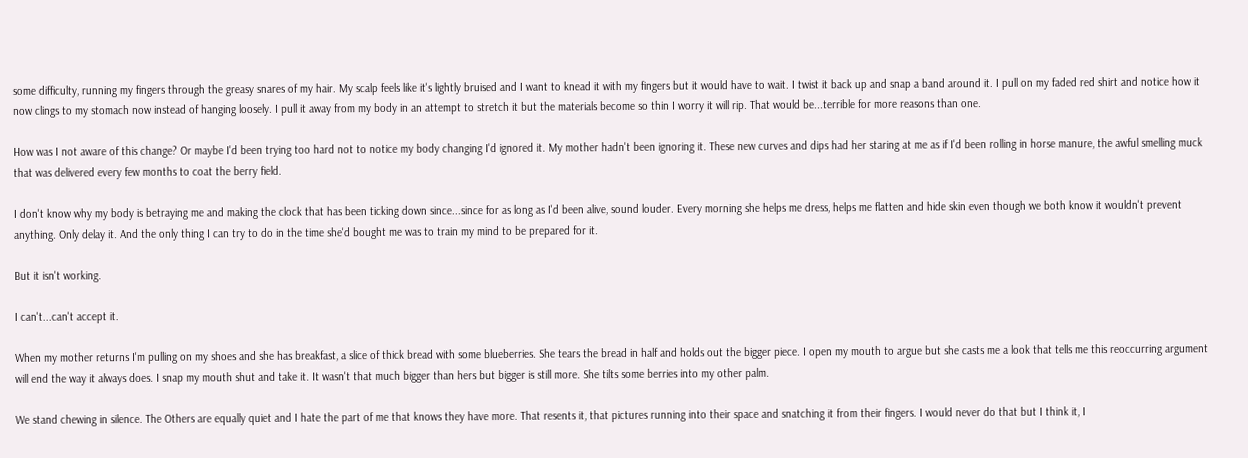some difficulty, running my fingers through the greasy snares of my hair. My scalp feels like it's lightly bruised and I want to knead it with my fingers but it would have to wait. I twist it back up and snap a band around it. I pull on my faded red shirt and notice how it now clings to my stomach now instead of hanging loosely. I pull it away from my body in an attempt to stretch it but the materials become so thin I worry it will rip. That would be...terrible for more reasons than one.

How was I not aware of this change? Or maybe I'd been trying too hard not to notice my body changing I'd ignored it. My mother hadn't been ignoring it. These new curves and dips had her staring at me as if I'd been rolling in horse manure, the awful smelling muck that was delivered every few months to coat the berry field.

I don't know why my body is betraying me and making the clock that has been ticking down since...since for as long as I'd been alive, sound louder. Every morning she helps me dress, helps me flatten and hide skin even though we both know it wouldn't prevent anything. Only delay it. And the only thing I can try to do in the time she'd bought me was to train my mind to be prepared for it.

But it isn't working.

I can't...can't accept it.

When my mother returns I'm pulling on my shoes and she has breakfast, a slice of thick bread with some blueberries. She tears the bread in half and holds out the bigger piece. I open my mouth to argue but she casts me a look that tells me this reoccurring argument will end the way it always does. I snap my mouth shut and take it. It wasn't that much bigger than hers but bigger is still more. She tilts some berries into my other palm.

We stand chewing in silence. The Others are equally quiet and I hate the part of me that knows they have more. That resents it, that pictures running into their space and snatching it from their fingers. I would never do that but I think it, I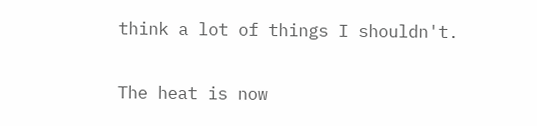think a lot of things I shouldn't.

The heat is now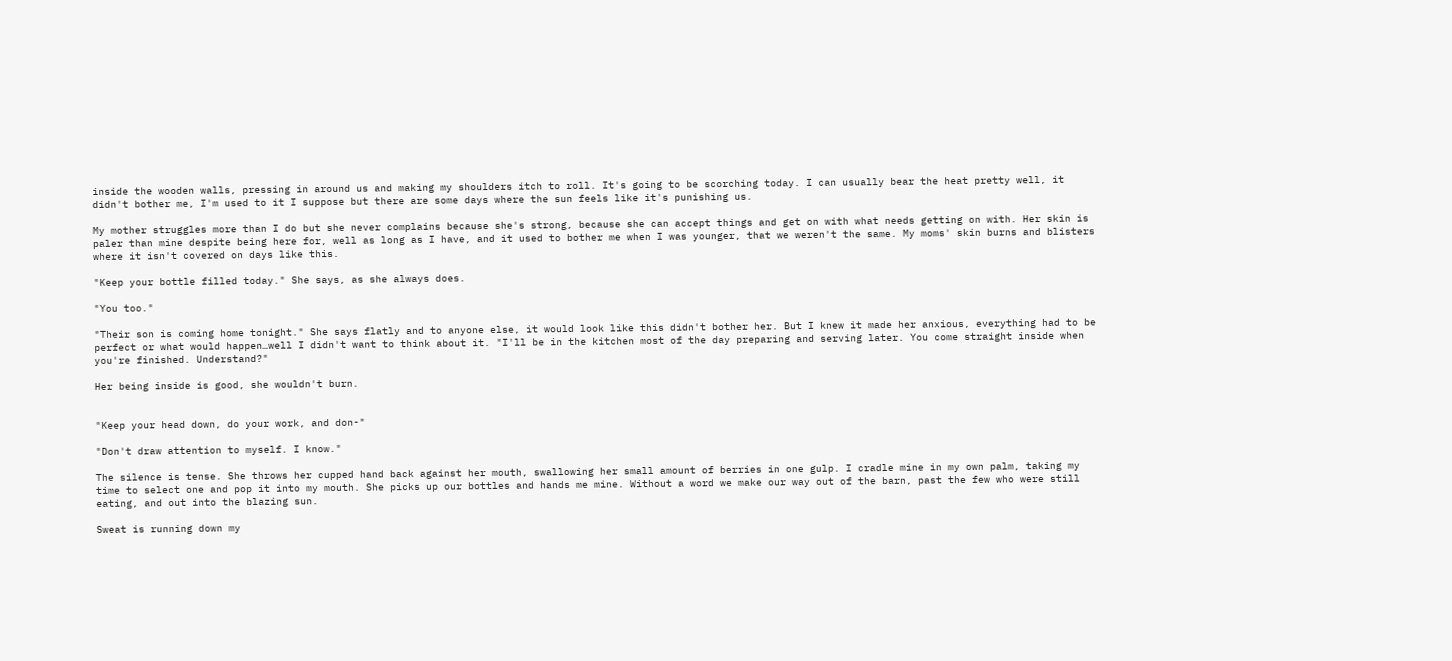inside the wooden walls, pressing in around us and making my shoulders itch to roll. It's going to be scorching today. I can usually bear the heat pretty well, it didn't bother me, I'm used to it I suppose but there are some days where the sun feels like it's punishing us.

My mother struggles more than I do but she never complains because she's strong, because she can accept things and get on with what needs getting on with. Her skin is paler than mine despite being here for, well as long as I have, and it used to bother me when I was younger, that we weren't the same. My moms' skin burns and blisters where it isn't covered on days like this.

"Keep your bottle filled today." She says, as she always does.

"You too."

"Their son is coming home tonight." She says flatly and to anyone else, it would look like this didn't bother her. But I knew it made her anxious, everything had to be perfect or what would happen…well I didn't want to think about it. "I'll be in the kitchen most of the day preparing and serving later. You come straight inside when you're finished. Understand?"

Her being inside is good, she wouldn't burn.


"Keep your head down, do your work, and don-"

"Don't draw attention to myself. I know."

The silence is tense. She throws her cupped hand back against her mouth, swallowing her small amount of berries in one gulp. I cradle mine in my own palm, taking my time to select one and pop it into my mouth. She picks up our bottles and hands me mine. Without a word we make our way out of the barn, past the few who were still eating, and out into the blazing sun.

Sweat is running down my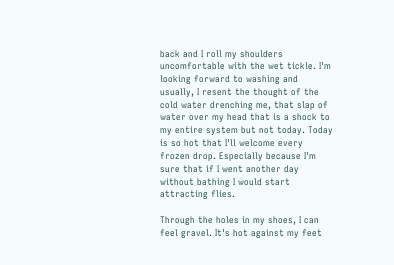back and I roll my shoulders uncomfortable with the wet tickle. I'm looking forward to washing and usually, I resent the thought of the cold water drenching me, that slap of water over my head that is a shock to my entire system but not today. Today is so hot that I'll welcome every frozen drop. Especially because I'm sure that if I went another day without bathing I would start attracting flies.

Through the holes in my shoes, I can feel gravel. It's hot against my feet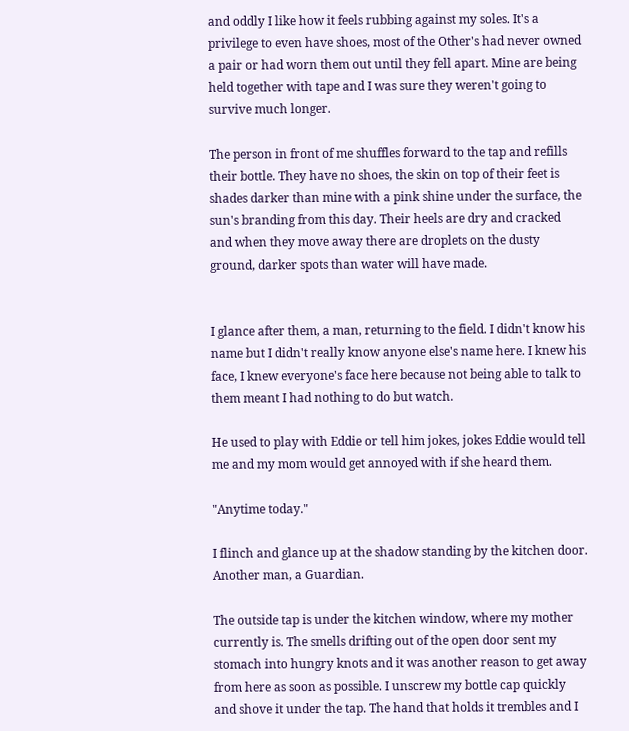and oddly I like how it feels rubbing against my soles. It's a privilege to even have shoes, most of the Other's had never owned a pair or had worn them out until they fell apart. Mine are being held together with tape and I was sure they weren't going to survive much longer.

The person in front of me shuffles forward to the tap and refills their bottle. They have no shoes, the skin on top of their feet is shades darker than mine with a pink shine under the surface, the sun's branding from this day. Their heels are dry and cracked and when they move away there are droplets on the dusty ground, darker spots than water will have made.


I glance after them, a man, returning to the field. I didn't know his name but I didn't really know anyone else's name here. I knew his face, I knew everyone's face here because not being able to talk to them meant I had nothing to do but watch.

He used to play with Eddie or tell him jokes, jokes Eddie would tell me and my mom would get annoyed with if she heard them.

"Anytime today."

I flinch and glance up at the shadow standing by the kitchen door. Another man, a Guardian.

The outside tap is under the kitchen window, where my mother currently is. The smells drifting out of the open door sent my stomach into hungry knots and it was another reason to get away from here as soon as possible. I unscrew my bottle cap quickly and shove it under the tap. The hand that holds it trembles and I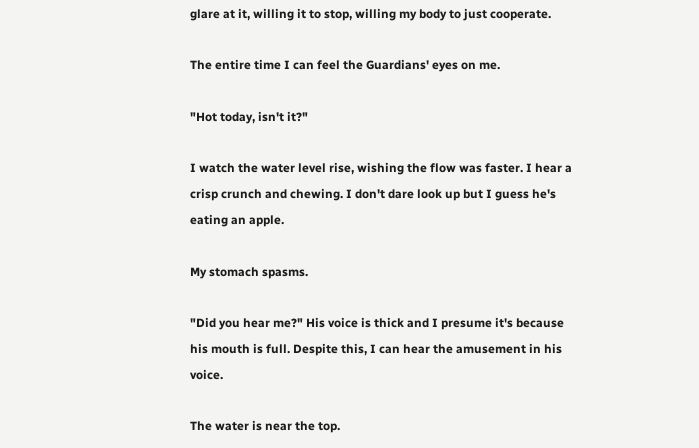glare at it, willing it to stop, willing my body to just cooperate.

The entire time I can feel the Guardians' eyes on me.

"Hot today, isn't it?"

I watch the water level rise, wishing the flow was faster. I hear a crisp crunch and chewing. I don't dare look up but I guess he's eating an apple.

My stomach spasms.

"Did you hear me?" His voice is thick and I presume it's because his mouth is full. Despite this, I can hear the amusement in his voice.

The water is near the top.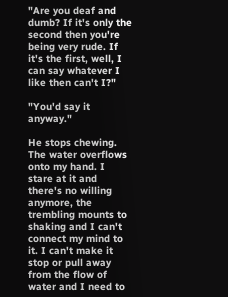"Are you deaf and dumb? If it's only the second then you're being very rude. If it's the first, well, I can say whatever I like then can't I?"

"You'd say it anyway."

He stops chewing. The water overflows onto my hand. I stare at it and there's no willing anymore, the trembling mounts to shaking and I can't connect my mind to it. I can't make it stop or pull away from the flow of water and I need to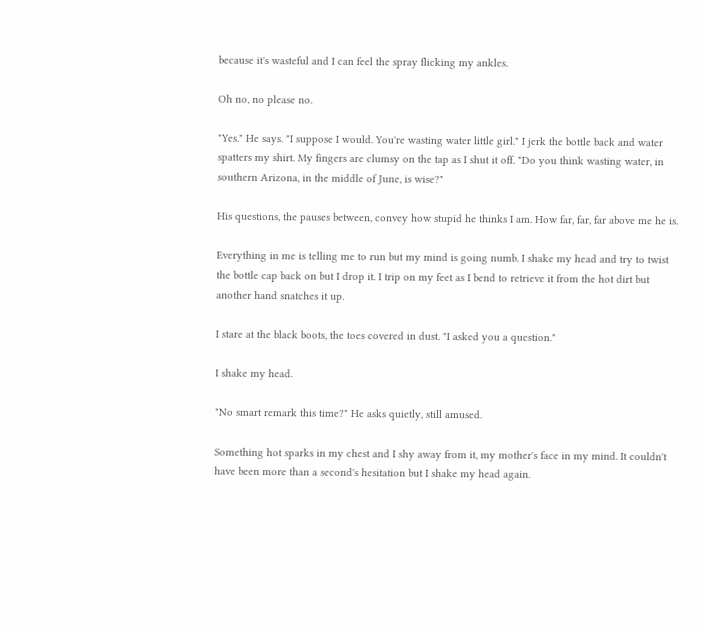because it's wasteful and I can feel the spray flicking my ankles.

Oh no, no please no.

"Yes." He says. "I suppose I would. You're wasting water little girl." I jerk the bottle back and water spatters my shirt. My fingers are clumsy on the tap as I shut it off. "Do you think wasting water, in southern Arizona, in the middle of June, is wise?"

His questions, the pauses between, convey how stupid he thinks I am. How far, far, far above me he is.

Everything in me is telling me to run but my mind is going numb. I shake my head and try to twist the bottle cap back on but I drop it. I trip on my feet as I bend to retrieve it from the hot dirt but another hand snatches it up.

I stare at the black boots, the toes covered in dust. "I asked you a question."

I shake my head.

"No smart remark this time?" He asks quietly, still amused.

Something hot sparks in my chest and I shy away from it, my mother's face in my mind. It couldn't have been more than a second's hesitation but I shake my head again.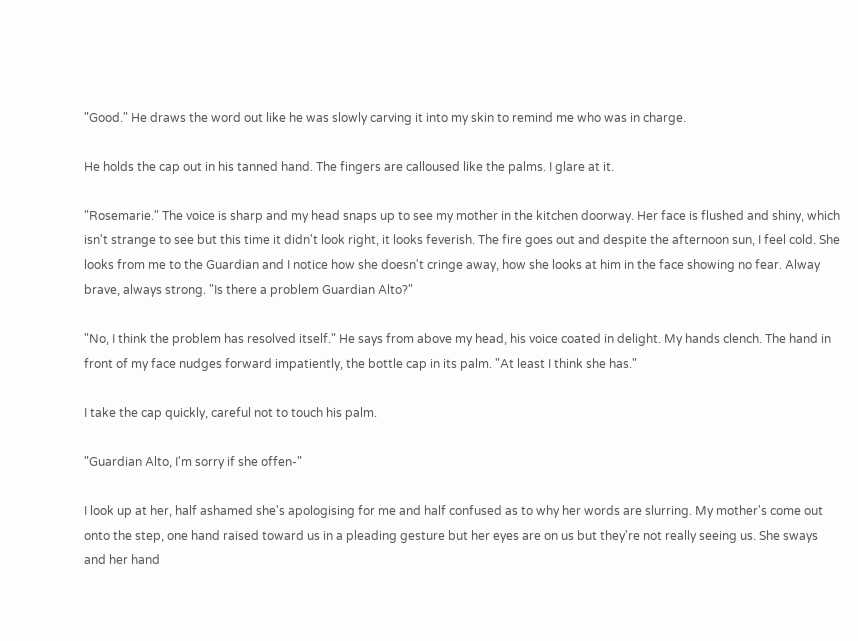"Good." He draws the word out like he was slowly carving it into my skin to remind me who was in charge.

He holds the cap out in his tanned hand. The fingers are calloused like the palms. I glare at it.

"Rosemarie." The voice is sharp and my head snaps up to see my mother in the kitchen doorway. Her face is flushed and shiny, which isn't strange to see but this time it didn't look right, it looks feverish. The fire goes out and despite the afternoon sun, I feel cold. She looks from me to the Guardian and I notice how she doesn't cringe away, how she looks at him in the face showing no fear. Alway brave, always strong. "Is there a problem Guardian Alto?"

"No, I think the problem has resolved itself." He says from above my head, his voice coated in delight. My hands clench. The hand in front of my face nudges forward impatiently, the bottle cap in its palm. "At least I think she has."

I take the cap quickly, careful not to touch his palm.

"Guardian Alto, I'm sorry if she offen-"

I look up at her, half ashamed she's apologising for me and half confused as to why her words are slurring. My mother's come out onto the step, one hand raised toward us in a pleading gesture but her eyes are on us but they're not really seeing us. She sways and her hand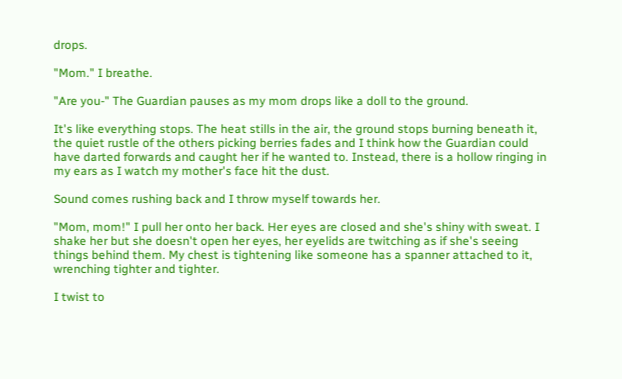drops.

"Mom." I breathe.

"Are you-" The Guardian pauses as my mom drops like a doll to the ground.

It's like everything stops. The heat stills in the air, the ground stops burning beneath it, the quiet rustle of the others picking berries fades and I think how the Guardian could have darted forwards and caught her if he wanted to. Instead, there is a hollow ringing in my ears as I watch my mother's face hit the dust.

Sound comes rushing back and I throw myself towards her.

"Mom, mom!" I pull her onto her back. Her eyes are closed and she's shiny with sweat. I shake her but she doesn't open her eyes, her eyelids are twitching as if she's seeing things behind them. My chest is tightening like someone has a spanner attached to it, wrenching tighter and tighter.

I twist to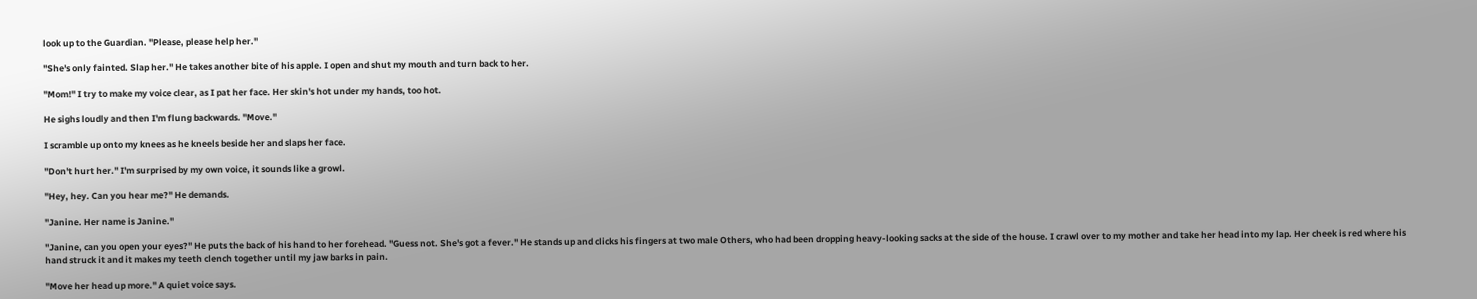look up to the Guardian. "Please, please help her."

"She's only fainted. Slap her." He takes another bite of his apple. I open and shut my mouth and turn back to her.

"Mom!" I try to make my voice clear, as I pat her face. Her skin's hot under my hands, too hot.

He sighs loudly and then I'm flung backwards. "Move."

I scramble up onto my knees as he kneels beside her and slaps her face.

"Don't hurt her." I'm surprised by my own voice, it sounds like a growl.

"Hey, hey. Can you hear me?" He demands.

"Janine. Her name is Janine."

"Janine, can you open your eyes?" He puts the back of his hand to her forehead. "Guess not. She's got a fever." He stands up and clicks his fingers at two male Others, who had been dropping heavy-looking sacks at the side of the house. I crawl over to my mother and take her head into my lap. Her cheek is red where his hand struck it and it makes my teeth clench together until my jaw barks in pain.

"Move her head up more." A quiet voice says.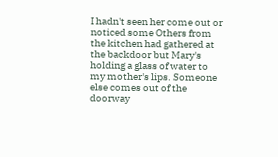I hadn't seen her come out or noticed some Others from the kitchen had gathered at the backdoor but Mary's holding a glass of water to my mother's lips. Someone else comes out of the doorway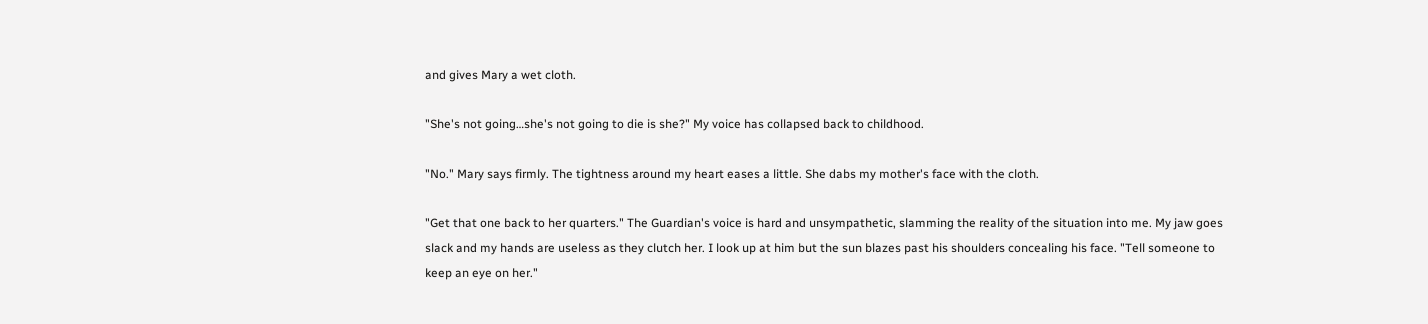and gives Mary a wet cloth.

"She's not going…she's not going to die is she?" My voice has collapsed back to childhood.

"No." Mary says firmly. The tightness around my heart eases a little. She dabs my mother's face with the cloth.

"Get that one back to her quarters." The Guardian's voice is hard and unsympathetic, slamming the reality of the situation into me. My jaw goes slack and my hands are useless as they clutch her. I look up at him but the sun blazes past his shoulders concealing his face. "Tell someone to keep an eye on her."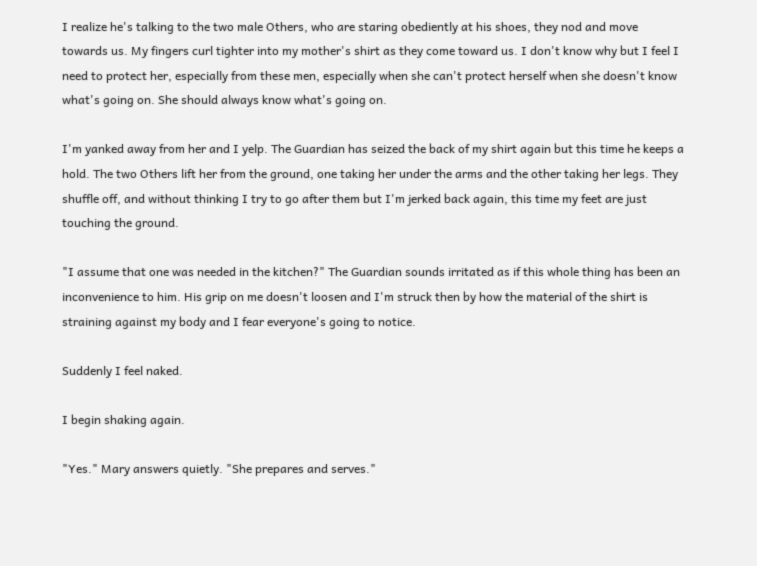I realize he's talking to the two male Others, who are staring obediently at his shoes, they nod and move towards us. My fingers curl tighter into my mother's shirt as they come toward us. I don't know why but I feel I need to protect her, especially from these men, especially when she can't protect herself when she doesn't know what's going on. She should always know what's going on.

I'm yanked away from her and I yelp. The Guardian has seized the back of my shirt again but this time he keeps a hold. The two Others lift her from the ground, one taking her under the arms and the other taking her legs. They shuffle off, and without thinking I try to go after them but I'm jerked back again, this time my feet are just touching the ground.

"I assume that one was needed in the kitchen?" The Guardian sounds irritated as if this whole thing has been an inconvenience to him. His grip on me doesn't loosen and I'm struck then by how the material of the shirt is straining against my body and I fear everyone's going to notice.

Suddenly I feel naked.

I begin shaking again.

"Yes." Mary answers quietly. "She prepares and serves."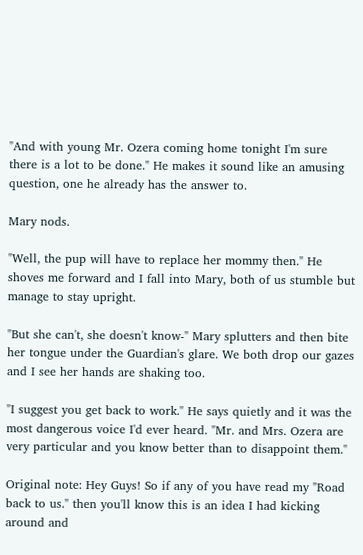"And with young Mr. Ozera coming home tonight I'm sure there is a lot to be done." He makes it sound like an amusing question, one he already has the answer to.

Mary nods.

"Well, the pup will have to replace her mommy then." He shoves me forward and I fall into Mary, both of us stumble but manage to stay upright.

"But she can't, she doesn't know-" Mary splutters and then bite her tongue under the Guardian's glare. We both drop our gazes and I see her hands are shaking too.

"I suggest you get back to work." He says quietly and it was the most dangerous voice I'd ever heard. "Mr. and Mrs. Ozera are very particular and you know better than to disappoint them."

Original note: Hey Guys! So if any of you have read my "Road back to us." then you'll know this is an idea I had kicking around and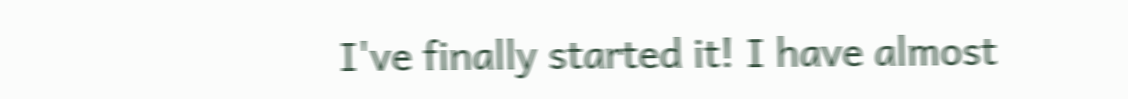I've finally started it! I have almost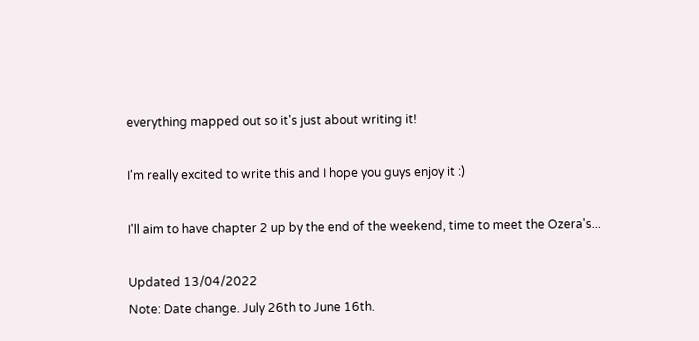everything mapped out so it's just about writing it!

I'm really excited to write this and I hope you guys enjoy it :)

I'll aim to have chapter 2 up by the end of the weekend, time to meet the Ozera's...

Updated 13/04/2022
Note: Date change. July 26th to June 16th.